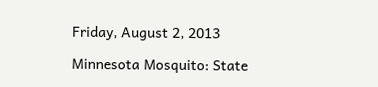Friday, August 2, 2013

Minnesota Mosquito: State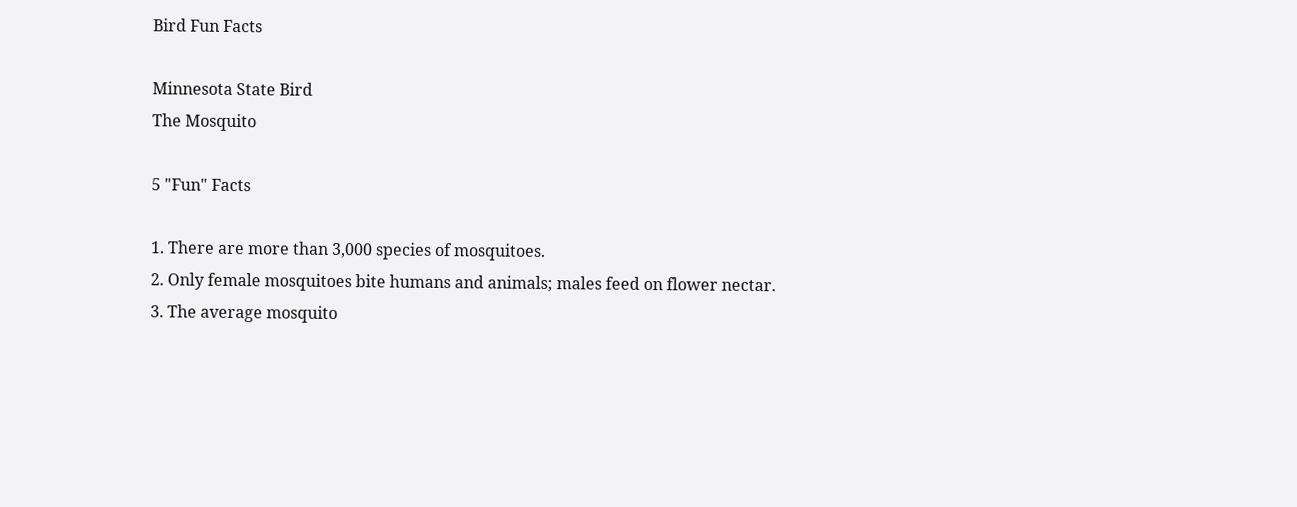Bird Fun Facts

Minnesota State Bird
The Mosquito

5 "Fun" Facts

1. There are more than 3,000 species of mosquitoes.
2. Only female mosquitoes bite humans and animals; males feed on flower nectar.
3. The average mosquito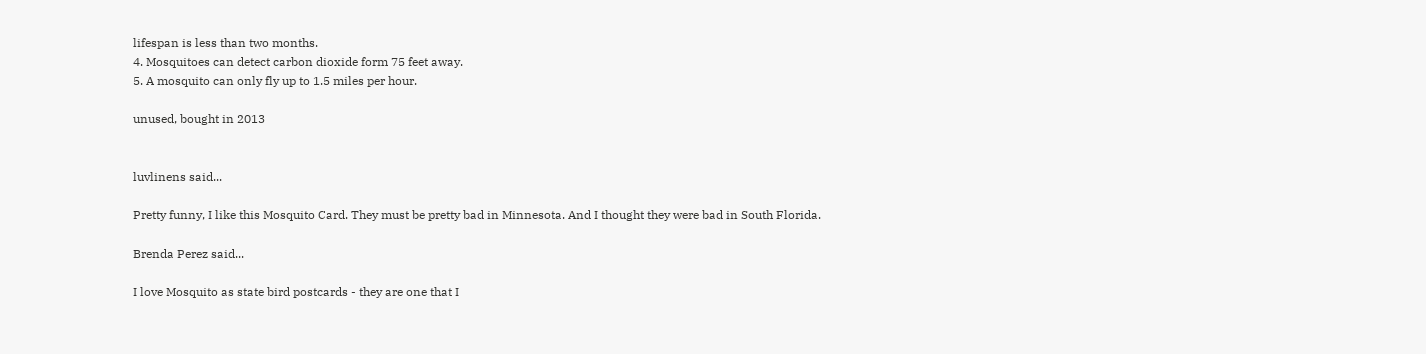lifespan is less than two months.
4. Mosquitoes can detect carbon dioxide form 75 feet away.
5. A mosquito can only fly up to 1.5 miles per hour.

unused, bought in 2013


luvlinens said...

Pretty funny, I like this Mosquito Card. They must be pretty bad in Minnesota. And I thought they were bad in South Florida.

Brenda Perez said...

I love Mosquito as state bird postcards - they are one that I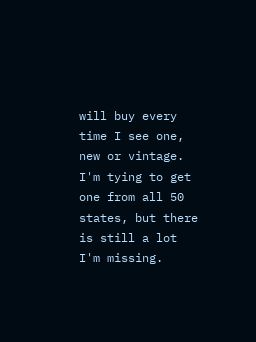will buy every time I see one, new or vintage. I'm tying to get one from all 50 states, but there is still a lot I'm missing.